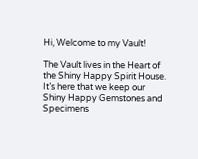Hi, Welcome to my Vault!

The Vault lives in the Heart of the Shiny Happy Spirit House. It’s here that we keep our Shiny Happy Gemstones and Specimens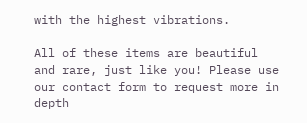with the highest vibrations.

All of these items are beautiful and rare, just like you! Please use our contact form to request more in depth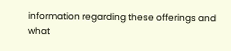information regarding these offerings and what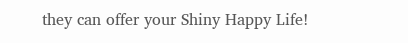they can offer your Shiny Happy Life!